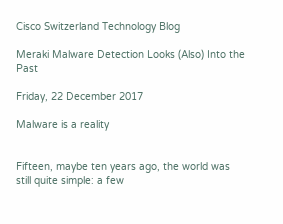Cisco Switzerland Technology Blog

Meraki Malware Detection Looks (Also) Into the Past

Friday, 22 December 2017

Malware is a reality


Fifteen, maybe ten years ago, the world was still quite simple: a few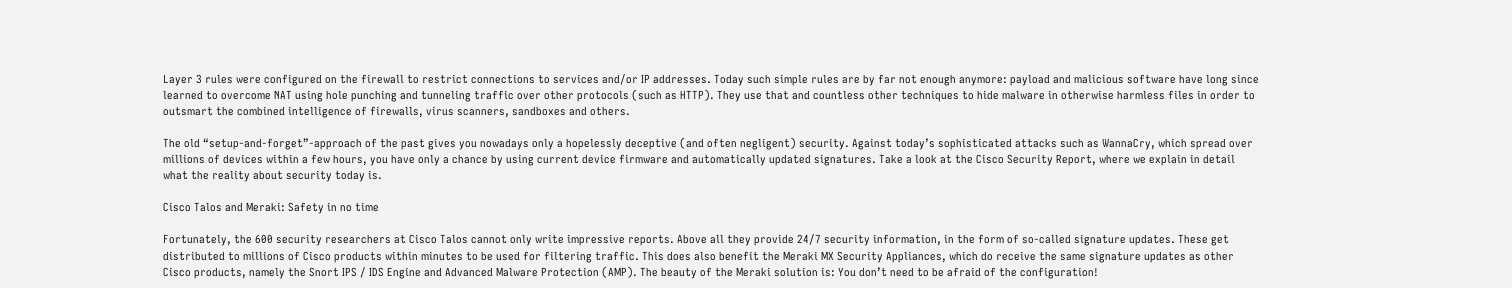Layer 3 rules were configured on the firewall to restrict connections to services and/or IP addresses. Today such simple rules are by far not enough anymore: payload and malicious software have long since learned to overcome NAT using hole punching and tunneling traffic over other protocols (such as HTTP). They use that and countless other techniques to hide malware in otherwise harmless files in order to outsmart the combined intelligence of firewalls, virus scanners, sandboxes and others.

The old “setup-and-forget”-approach of the past gives you nowadays only a hopelessly deceptive (and often negligent) security. Against today’s sophisticated attacks such as WannaCry, which spread over millions of devices within a few hours, you have only a chance by using current device firmware and automatically updated signatures. Take a look at the Cisco Security Report, where we explain in detail what the reality about security today is.

Cisco Talos and Meraki: Safety in no time

Fortunately, the 600 security researchers at Cisco Talos cannot only write impressive reports. Above all they provide 24/7 security information, in the form of so-called signature updates. These get distributed to millions of Cisco products within minutes to be used for filtering traffic. This does also benefit the Meraki MX Security Appliances, which do receive the same signature updates as other Cisco products, namely the Snort IPS / IDS Engine and Advanced Malware Protection (AMP). The beauty of the Meraki solution is: You don’t need to be afraid of the configuration!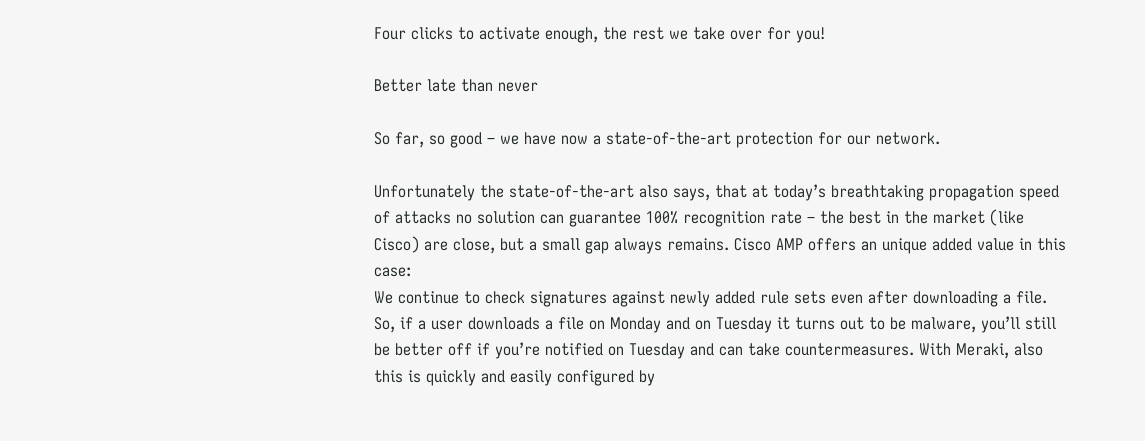Four clicks to activate enough, the rest we take over for you!

Better late than never

So far, so good – we have now a state-of-the-art protection for our network.

Unfortunately the state-of-the-art also says, that at today’s breathtaking propagation speed of attacks no solution can guarantee 100% recognition rate – the best in the market (like Cisco) are close, but a small gap always remains. Cisco AMP offers an unique added value in this case:
We continue to check signatures against newly added rule sets even after downloading a file.
So, if a user downloads a file on Monday and on Tuesday it turns out to be malware, you’ll still be better off if you’re notified on Tuesday and can take countermeasures. With Meraki, also this is quickly and easily configured by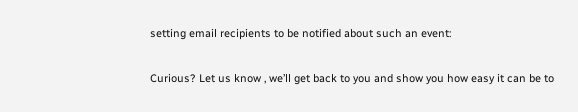setting email recipients to be notified about such an event:

Curious? Let us know , we’ll get back to you and show you how easy it can be to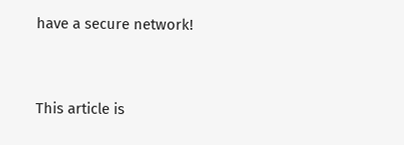have a secure network!


This article is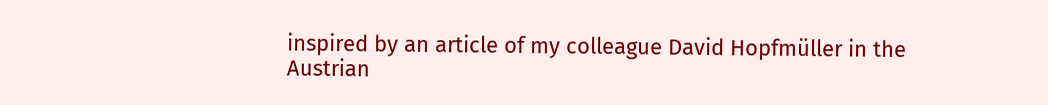inspired by an article of my colleague David Hopfmüller in the Austrian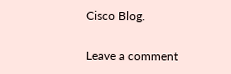Cisco Blog.

Leave a comment